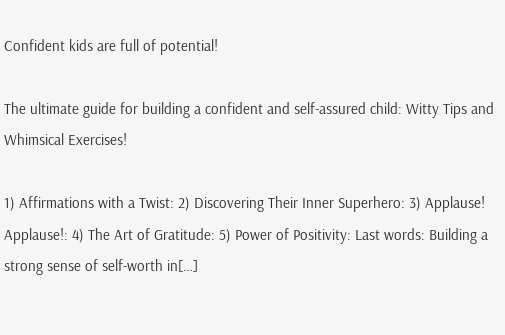Confident kids are full of potential!

The ultimate guide for building a confident and self-assured child: Witty Tips and Whimsical Exercises!

1) Affirmations with a Twist: 2) Discovering Their Inner Superhero: 3) Applause! Applause!: 4) The Art of Gratitude: 5) Power of Positivity: Last words: Building a strong sense of self-worth in[…]